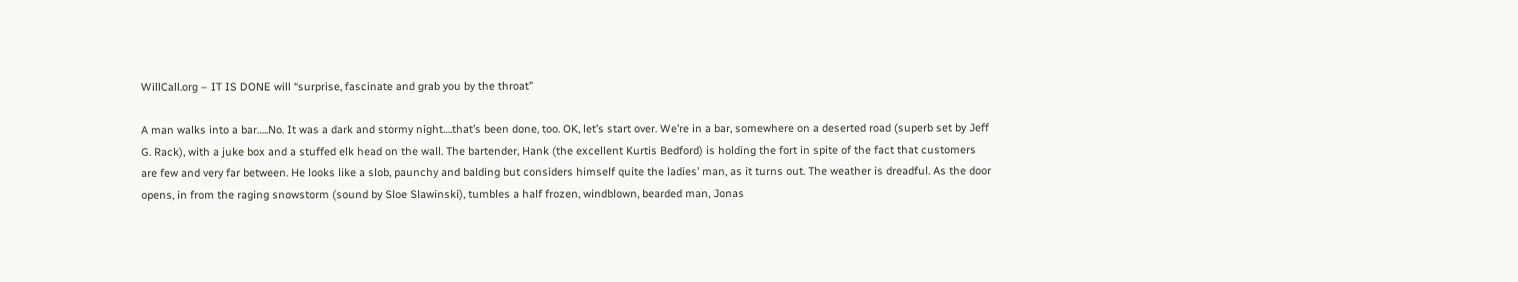WillCall.org – IT IS DONE will “surprise, fascinate and grab you by the throat”

A man walks into a bar…..No. It was a dark and stormy night….that’s been done, too. OK, let’s start over. We’re in a bar, somewhere on a deserted road (superb set by Jeff G. Rack), with a juke box and a stuffed elk head on the wall. The bartender, Hank (the excellent Kurtis Bedford) is holding the fort in spite of the fact that customers are few and very far between. He looks like a slob, paunchy and balding but considers himself quite the ladies’ man, as it turns out. The weather is dreadful. As the door opens, in from the raging snowstorm (sound by Sloe Slawinski), tumbles a half frozen, windblown, bearded man, Jonas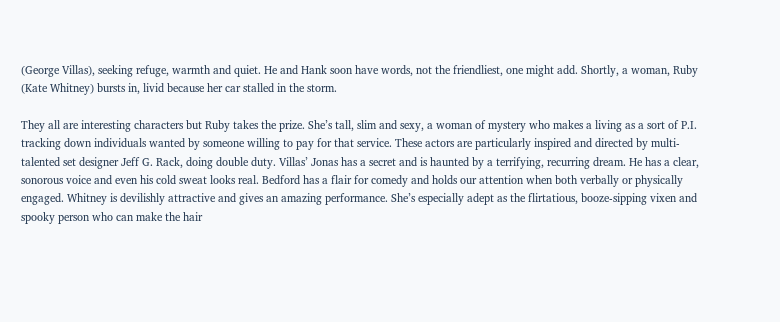(George Villas), seeking refuge, warmth and quiet. He and Hank soon have words, not the friendliest, one might add. Shortly, a woman, Ruby (Kate Whitney) bursts in, livid because her car stalled in the storm.

They all are interesting characters but Ruby takes the prize. She’s tall, slim and sexy, a woman of mystery who makes a living as a sort of P.I. tracking down individuals wanted by someone willing to pay for that service. These actors are particularly inspired and directed by multi-talented set designer Jeff G. Rack, doing double duty. Villas’ Jonas has a secret and is haunted by a terrifying, recurring dream. He has a clear, sonorous voice and even his cold sweat looks real. Bedford has a flair for comedy and holds our attention when both verbally or physically engaged. Whitney is devilishly attractive and gives an amazing performance. She’s especially adept as the flirtatious, booze-sipping vixen and spooky person who can make the hair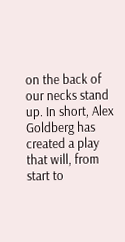on the back of our necks stand up. In short, Alex Goldberg has created a play that will, from start to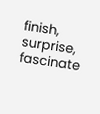finish, surprise, fascinate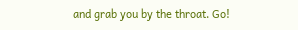and grab you by the throat. Go!